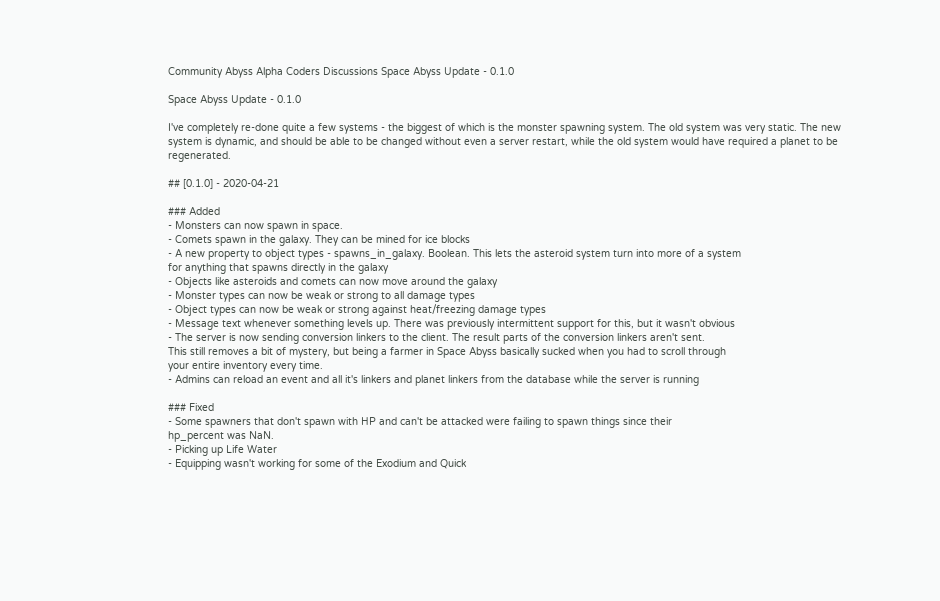Community Abyss Alpha Coders Discussions Space Abyss Update - 0.1.0

Space Abyss Update - 0.1.0

I've completely re-done quite a few systems - the biggest of which is the monster spawning system. The old system was very static. The new system is dynamic, and should be able to be changed without even a server restart, while the old system would have required a planet to be regenerated.

## [0.1.0] - 2020-04-21

### Added
- Monsters can now spawn in space.
- Comets spawn in the galaxy. They can be mined for ice blocks
- A new property to object types - spawns_in_galaxy. Boolean. This lets the asteroid system turn into more of a system
for anything that spawns directly in the galaxy
- Objects like asteroids and comets can now move around the galaxy
- Monster types can now be weak or strong to all damage types
- Object types can now be weak or strong against heat/freezing damage types
- Message text whenever something levels up. There was previously intermittent support for this, but it wasn't obvious
- The server is now sending conversion linkers to the client. The result parts of the conversion linkers aren't sent.
This still removes a bit of mystery, but being a farmer in Space Abyss basically sucked when you had to scroll through
your entire inventory every time.
- Admins can reload an event and all it's linkers and planet linkers from the database while the server is running

### Fixed
- Some spawners that don't spawn with HP and can't be attacked were failing to spawn things since their
hp_percent was NaN.
- Picking up Life Water
- Equipping wasn't working for some of the Exodium and Quick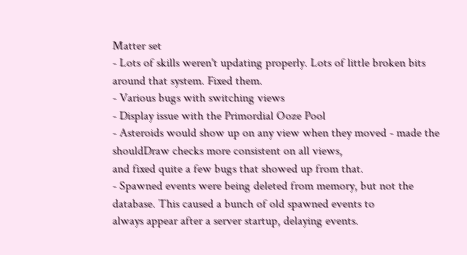Matter set
- Lots of skills weren't updating properly. Lots of little broken bits around that system. Fixed them.
- Various bugs with switching views
- Display issue with the Primordial Ooze Pool
- Asteroids would show up on any view when they moved - made the shouldDraw checks more consistent on all views,
and fixed quite a few bugs that showed up from that.
- Spawned events were being deleted from memory, but not the database. This caused a bunch of old spawned events to
always appear after a server startup, delaying events.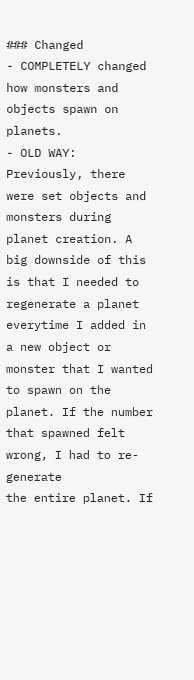### Changed
- COMPLETELY changed how monsters and objects spawn on planets.
- OLD WAY: Previously, there were set objects and monsters during
planet creation. A big downside of this is that I needed to regenerate a planet everytime I added in
a new object or monster that I wanted to spawn on the planet. If the number that spawned felt wrong, I had to re-generate
the entire planet. If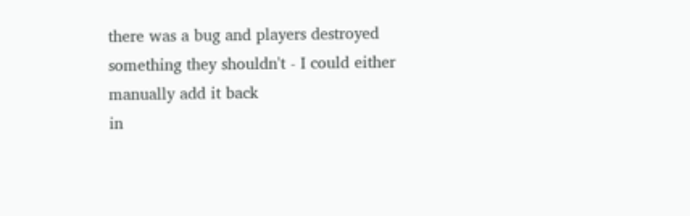there was a bug and players destroyed something they shouldn't - I could either manually add it back
in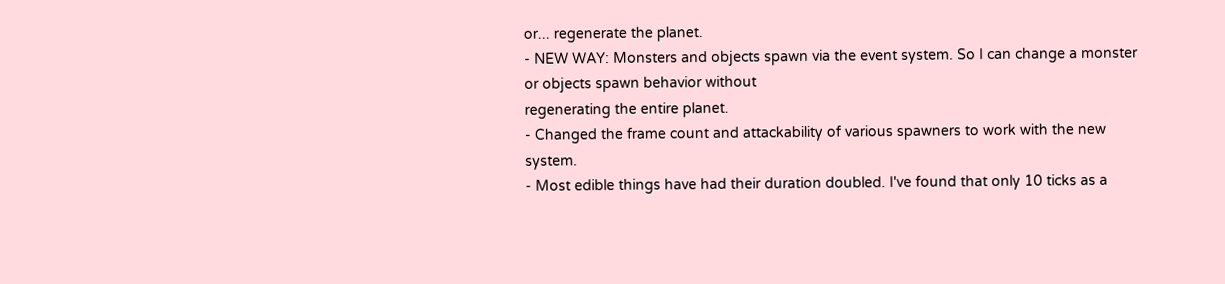or... regenerate the planet.
- NEW WAY: Monsters and objects spawn via the event system. So I can change a monster or objects spawn behavior without
regenerating the entire planet.
- Changed the frame count and attackability of various spawners to work with the new system.
- Most edible things have had their duration doubled. I've found that only 10 ticks as a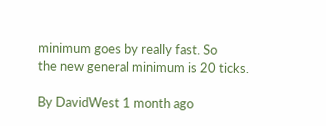minimum goes by really fast. So
the new general minimum is 20 ticks.

By DavidWest 1 month ago